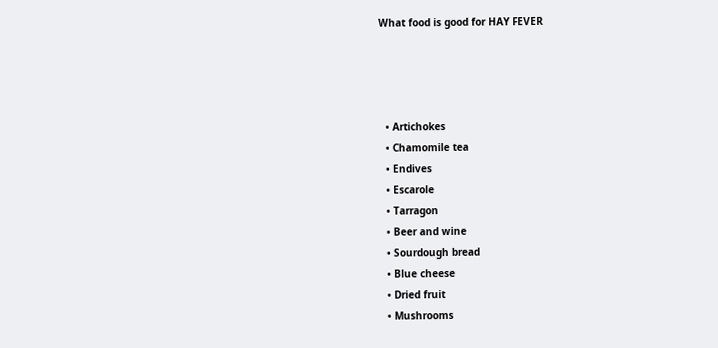What food is good for HAY FEVER




  • Artichokes
  • Chamomile tea
  • Endives
  • Escarole
  • Tarragon
  • Beer and wine
  • Sourdough bread
  • Blue cheese
  • Dried fruit
  • Mushrooms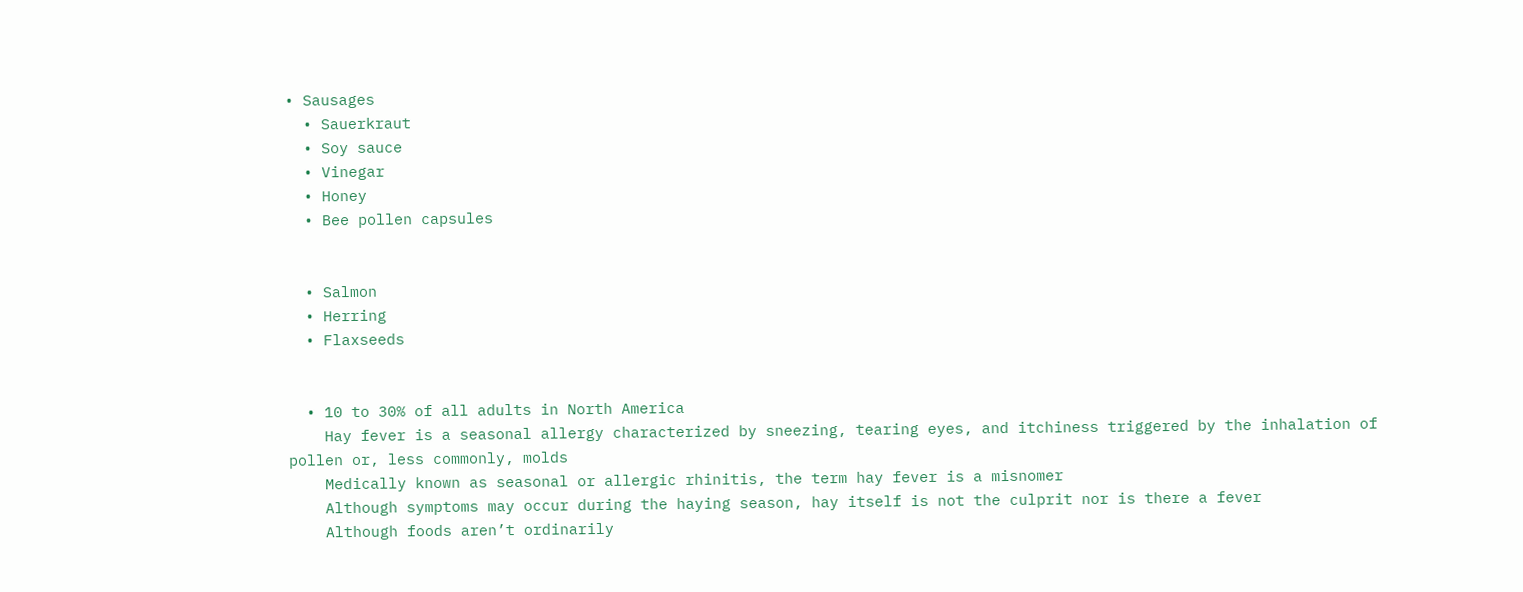• Sausages
  • Sauerkraut
  • Soy sauce
  • Vinegar
  • Honey
  • Bee pollen capsules


  • Salmon
  • Herring
  • Flaxseeds


  • 10 to 30% of all adults in North America
    Hay fever is a seasonal allergy characterized by sneezing, tearing eyes, and itchiness triggered by the inhalation of pollen or, less commonly, molds
    Medically known as seasonal or allergic rhinitis, the term hay fever is a misnomer
    Although symptoms may occur during the haying season, hay itself is not the culprit nor is there a fever
    Although foods aren’t ordinarily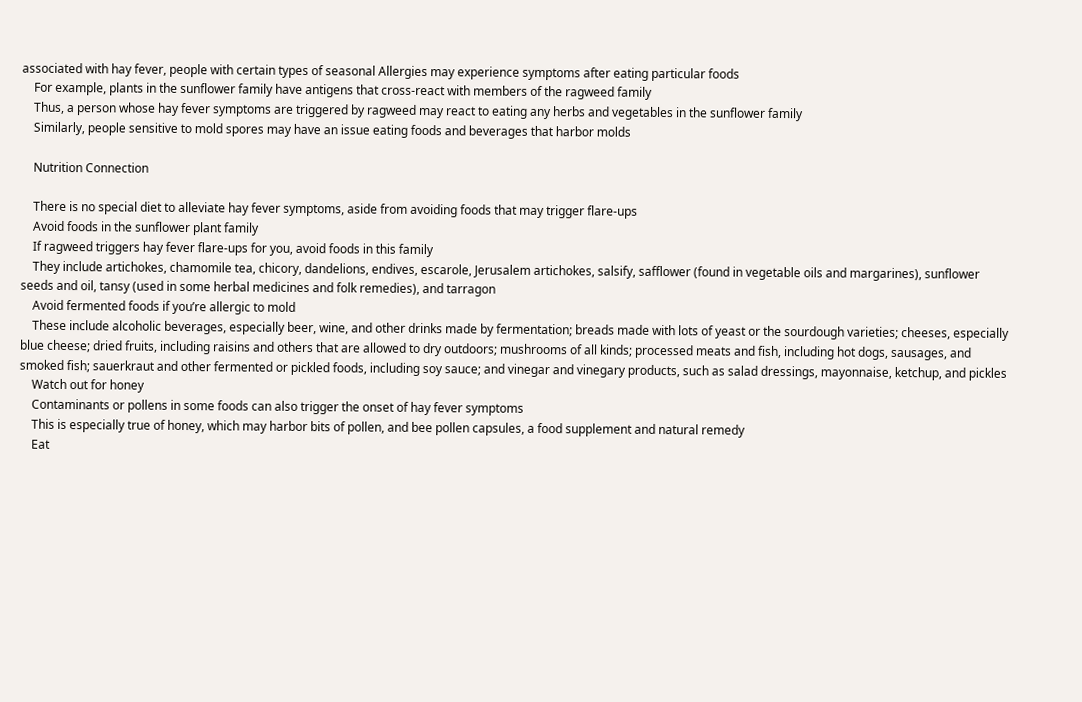associated with hay fever, people with certain types of seasonal Allergies may experience symptoms after eating particular foods
    For example, plants in the sunflower family have antigens that cross-react with members of the ragweed family
    Thus, a person whose hay fever symptoms are triggered by ragweed may react to eating any herbs and vegetables in the sunflower family
    Similarly, people sensitive to mold spores may have an issue eating foods and beverages that harbor molds

    Nutrition Connection

    There is no special diet to alleviate hay fever symptoms, aside from avoiding foods that may trigger flare-ups
    Avoid foods in the sunflower plant family
    If ragweed triggers hay fever flare-ups for you, avoid foods in this family
    They include artichokes, chamomile tea, chicory, dandelions, endives, escarole, Jerusalem artichokes, salsify, safflower (found in vegetable oils and margarines), sunflower seeds and oil, tansy (used in some herbal medicines and folk remedies), and tarragon
    Avoid fermented foods if you’re allergic to mold
    These include alcoholic beverages, especially beer, wine, and other drinks made by fermentation; breads made with lots of yeast or the sourdough varieties; cheeses, especially blue cheese; dried fruits, including raisins and others that are allowed to dry outdoors; mushrooms of all kinds; processed meats and fish, including hot dogs, sausages, and smoked fish; sauerkraut and other fermented or pickled foods, including soy sauce; and vinegar and vinegary products, such as salad dressings, mayonnaise, ketchup, and pickles
    Watch out for honey
    Contaminants or pollens in some foods can also trigger the onset of hay fever symptoms
    This is especially true of honey, which may harbor bits of pollen, and bee pollen capsules, a food supplement and natural remedy
    Eat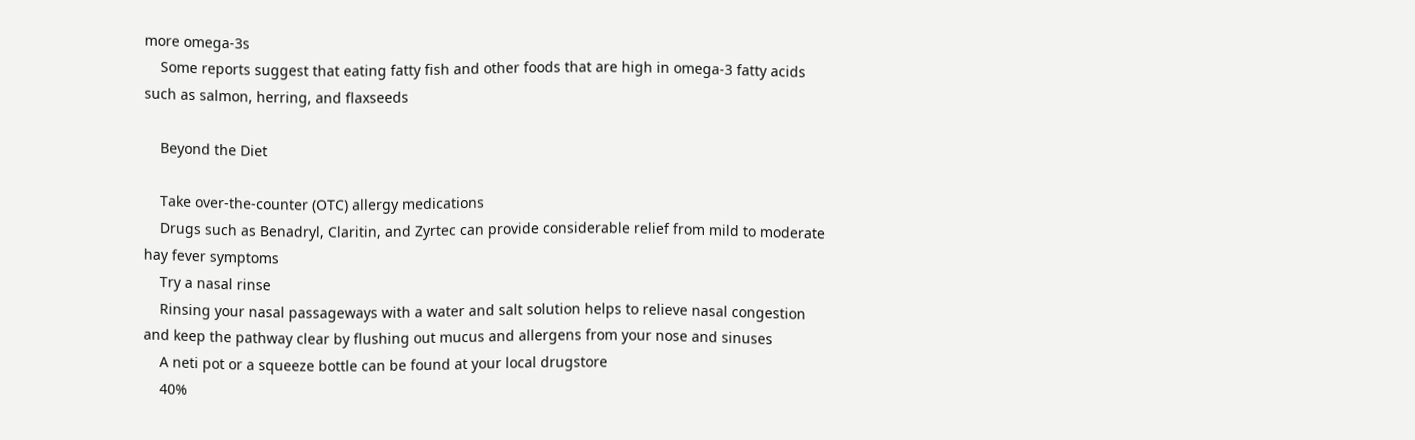more omega-3s
    Some reports suggest that eating fatty fish and other foods that are high in omega-3 fatty acids such as salmon, herring, and flaxseeds

    Beyond the Diet

    Take over-the-counter (OTC) allergy medications
    Drugs such as Benadryl, Claritin, and Zyrtec can provide considerable relief from mild to moderate hay fever symptoms
    Try a nasal rinse
    Rinsing your nasal passageways with a water and salt solution helps to relieve nasal congestion and keep the pathway clear by flushing out mucus and allergens from your nose and sinuses
    A neti pot or a squeeze bottle can be found at your local drugstore
    40%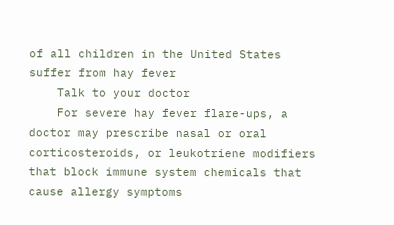of all children in the United States suffer from hay fever
    Talk to your doctor
    For severe hay fever flare-ups, a doctor may prescribe nasal or oral corticosteroids, or leukotriene modifiers that block immune system chemicals that cause allergy symptoms